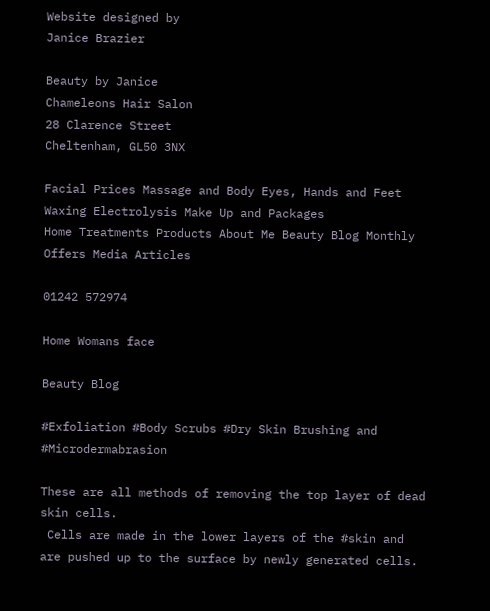Website designed by
Janice Brazier

Beauty by Janice
Chameleons Hair Salon
28 Clarence Street
Cheltenham, GL50 3NX

Facial Prices Massage and Body Eyes, Hands and Feet Waxing Electrolysis Make Up and Packages
Home Treatments Products About Me Beauty Blog Monthly Offers Media Articles

01242 572974

Home Womans face

Beauty Blog

#Exfoliation #Body Scrubs #Dry Skin Brushing and #Microdermabrasion

These are all methods of removing the top layer of dead skin cells.
 Cells are made in the lower layers of the #skin and are pushed up to the surface by newly generated cells.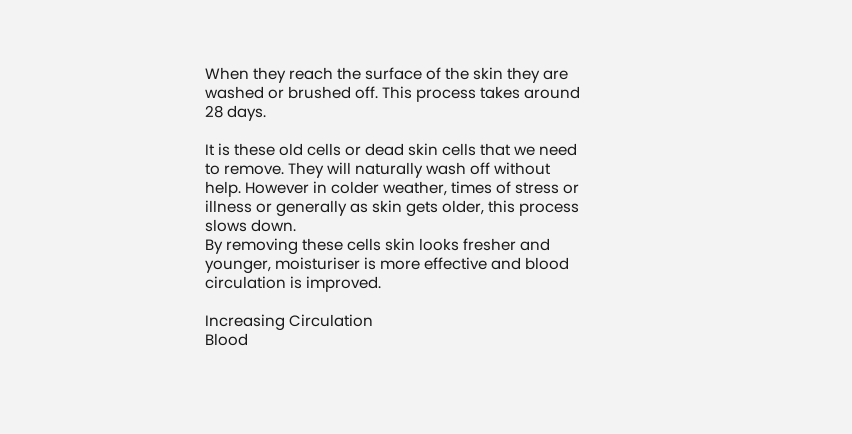When they reach the surface of the skin they are washed or brushed off. This process takes around 28 days.

It is these old cells or dead skin cells that we need to remove. They will naturally wash off without help. However in colder weather, times of stress or illness or generally as skin gets older, this process slows down.
By removing these cells skin looks fresher and younger, moisturiser is more effective and blood circulation is improved.

Increasing Circulation
Blood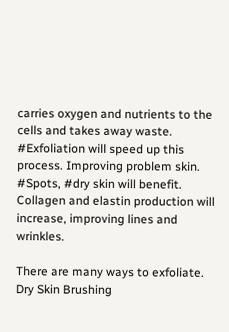carries oxygen and nutrients to the cells and takes away waste. #Exfoliation will speed up this process. Improving problem skin. #Spots, #dry skin will benefit. Collagen and elastin production will increase, improving lines and wrinkles.

There are many ways to exfoliate.
Dry Skin Brushing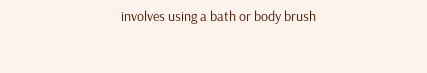involves using a bath or body brush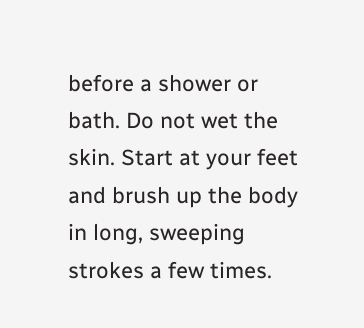before a shower or bath. Do not wet the skin. Start at your feet and brush up the body in long, sweeping strokes a few times.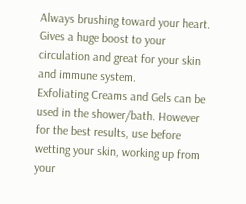Always brushing toward your heart. Gives a huge boost to your circulation and great for your skin and immune system.
Exfoliating Creams and Gels can be used in the shower/bath. However for the best results, use before wetting your skin, working up from your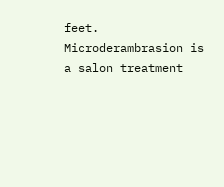feet.
Microderambrasion is a salon treatment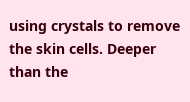using crystals to remove the skin cells. Deeper than the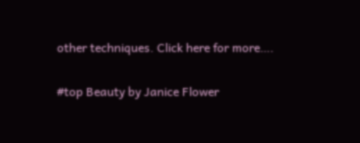other techniques. Click here for more….

#top Beauty by Janice Flower